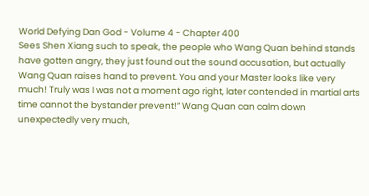World Defying Dan God - Volume 4 - Chapter 400
Sees Shen Xiang such to speak, the people who Wang Quan behind stands have gotten angry, they just found out the sound accusation, but actually Wang Quan raises hand to prevent. You and your Master looks like very much! Truly was I was not a moment ago right, later contended in martial arts time cannot the bystander prevent!” Wang Quan can calm down unexpectedly very much,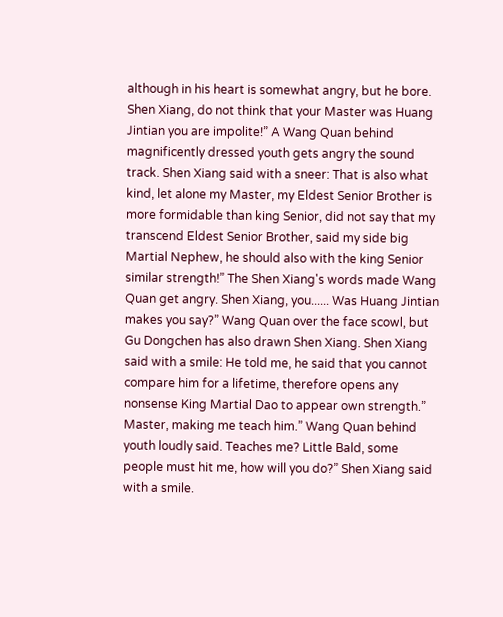although in his heart is somewhat angry, but he bore. Shen Xiang, do not think that your Master was Huang Jintian you are impolite!” A Wang Quan behind magnificently dressed youth gets angry the sound track. Shen Xiang said with a sneer: That is also what kind, let alone my Master, my Eldest Senior Brother is more formidable than king Senior, did not say that my transcend Eldest Senior Brother, said my side big Martial Nephew, he should also with the king Senior similar strength!” The Shen Xiang's words made Wang Quan get angry. Shen Xiang, you...... Was Huang Jintian makes you say?” Wang Quan over the face scowl, but Gu Dongchen has also drawn Shen Xiang. Shen Xiang said with a smile: He told me, he said that you cannot compare him for a lifetime, therefore opens any nonsense King Martial Dao to appear own strength.” Master, making me teach him.” Wang Quan behind youth loudly said. Teaches me? Little Bald, some people must hit me, how will you do?” Shen Xiang said with a smile.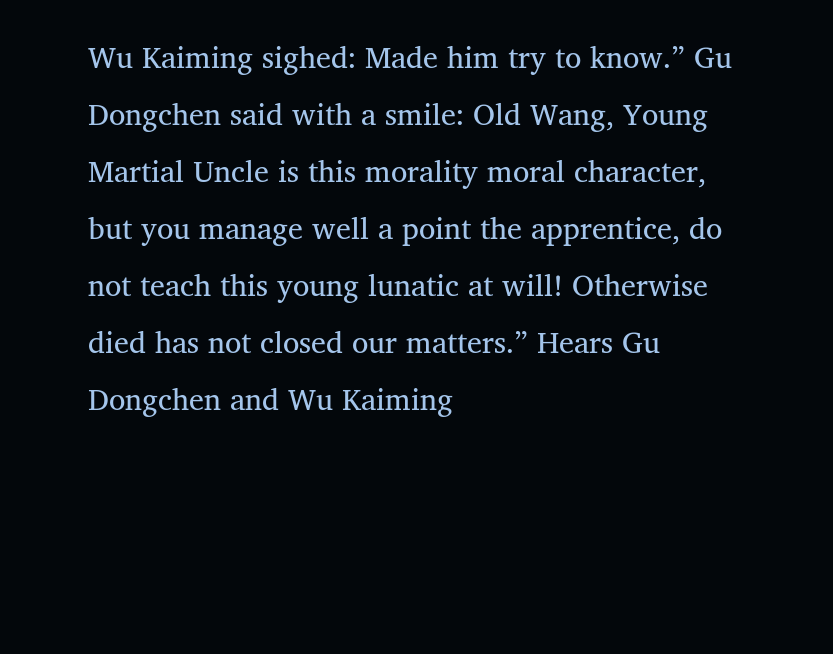Wu Kaiming sighed: Made him try to know.” Gu Dongchen said with a smile: Old Wang, Young Martial Uncle is this morality moral character, but you manage well a point the apprentice, do not teach this young lunatic at will! Otherwise died has not closed our matters.” Hears Gu Dongchen and Wu Kaiming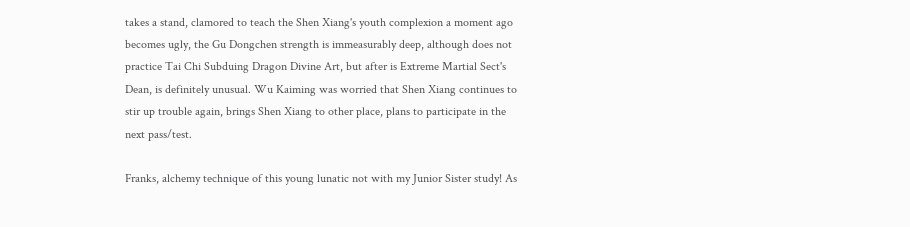takes a stand, clamored to teach the Shen Xiang's youth complexion a moment ago becomes ugly, the Gu Dongchen strength is immeasurably deep, although does not practice Tai Chi Subduing Dragon Divine Art, but after is Extreme Martial Sect's Dean, is definitely unusual. Wu Kaiming was worried that Shen Xiang continues to stir up trouble again, brings Shen Xiang to other place, plans to participate in the next pass/test.

Franks, alchemy technique of this young lunatic not with my Junior Sister study! As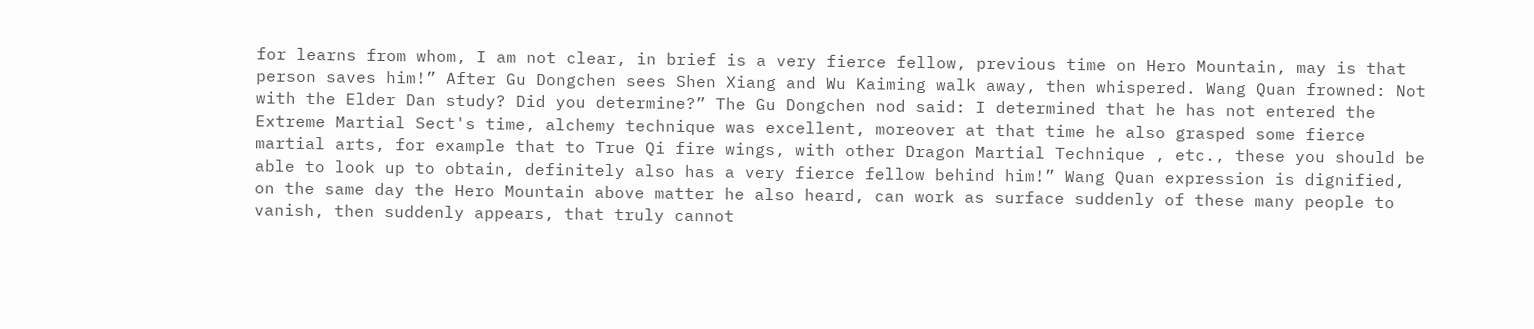for learns from whom, I am not clear, in brief is a very fierce fellow, previous time on Hero Mountain, may is that person saves him!” After Gu Dongchen sees Shen Xiang and Wu Kaiming walk away, then whispered. Wang Quan frowned: Not with the Elder Dan study? Did you determine?” The Gu Dongchen nod said: I determined that he has not entered the Extreme Martial Sect's time, alchemy technique was excellent, moreover at that time he also grasped some fierce martial arts, for example that to True Qi fire wings, with other Dragon Martial Technique , etc., these you should be able to look up to obtain, definitely also has a very fierce fellow behind him!” Wang Quan expression is dignified, on the same day the Hero Mountain above matter he also heard, can work as surface suddenly of these many people to vanish, then suddenly appears, that truly cannot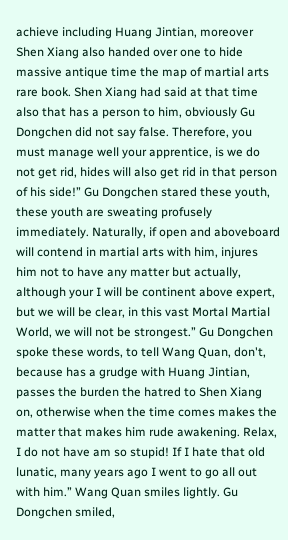achieve including Huang Jintian, moreover Shen Xiang also handed over one to hide massive antique time the map of martial arts rare book. Shen Xiang had said at that time also that has a person to him, obviously Gu Dongchen did not say false. Therefore, you must manage well your apprentice, is we do not get rid, hides will also get rid in that person of his side!” Gu Dongchen stared these youth, these youth are sweating profusely immediately. Naturally, if open and aboveboard will contend in martial arts with him, injures him not to have any matter but actually, although your I will be continent above expert, but we will be clear, in this vast Mortal Martial World, we will not be strongest.” Gu Dongchen spoke these words, to tell Wang Quan, don't, because has a grudge with Huang Jintian, passes the burden the hatred to Shen Xiang on, otherwise when the time comes makes the matter that makes him rude awakening. Relax, I do not have am so stupid! If I hate that old lunatic, many years ago I went to go all out with him.” Wang Quan smiles lightly. Gu Dongchen smiled,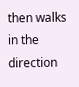then walks in the direction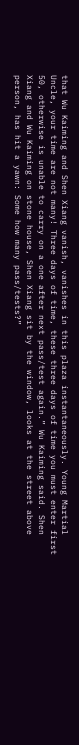that Wu Kaiming and Shen Xiang vanish, vanishes in this plaza instantaneously. Young Martial Uncle, your time are not many! Three days of time, these three days of time you must enter first 50, otherwise is unable to carry on a one after next pass/test again.” Wu Kaiming said. Shen Xiang and Wu Kaiming on stone house, Shen Xiang sit by the window, looks at the street above person, has hit a yawn: Some how many pass/tests?”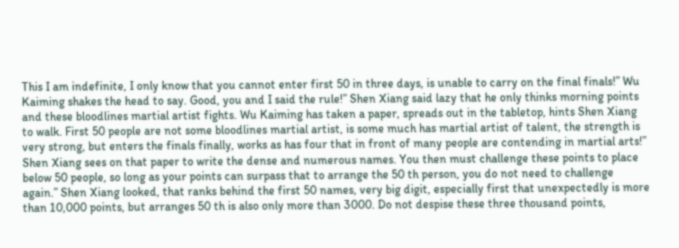This I am indefinite, I only know that you cannot enter first 50 in three days, is unable to carry on the final finals!” Wu Kaiming shakes the head to say. Good, you and I said the rule!” Shen Xiang said lazy that he only thinks morning points and these bloodlines martial artist fights. Wu Kaiming has taken a paper, spreads out in the tabletop, hints Shen Xiang to walk. First 50 people are not some bloodlines martial artist, is some much has martial artist of talent, the strength is very strong, but enters the finals finally, works as has four that in front of many people are contending in martial arts!” Shen Xiang sees on that paper to write the dense and numerous names. You then must challenge these points to place below 50 people, so long as your points can surpass that to arrange the 50 th person, you do not need to challenge again.” Shen Xiang looked, that ranks behind the first 50 names, very big digit, especially first that unexpectedly is more than 10,000 points, but arranges 50 th is also only more than 3000. Do not despise these three thousand points,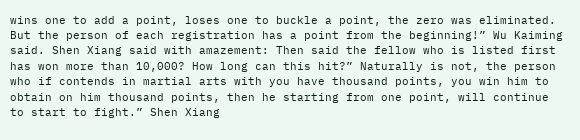wins one to add a point, loses one to buckle a point, the zero was eliminated. But the person of each registration has a point from the beginning!” Wu Kaiming said. Shen Xiang said with amazement: Then said the fellow who is listed first has won more than 10,000? How long can this hit?” Naturally is not, the person who if contends in martial arts with you have thousand points, you win him to obtain on him thousand points, then he starting from one point, will continue to start to fight.” Shen Xiang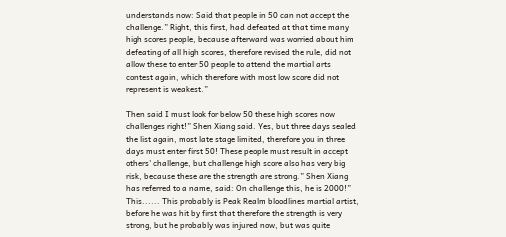understands now: Said that people in 50 can not accept the challenge.” Right, this first, had defeated at that time many high scores people, because afterward was worried about him defeating of all high scores, therefore revised the rule, did not allow these to enter 50 people to attend the martial arts contest again, which therefore with most low score did not represent is weakest.”

Then said I must look for below 50 these high scores now challenges right!” Shen Xiang said. Yes, but three days sealed the list again, most late stage limited, therefore you in three days must enter first 50! These people must result in accept others' challenge, but challenge high score also has very big risk, because these are the strength are strong.” Shen Xiang has referred to a name, said: On challenge this, he is 2000!” This...... This probably is Peak Realm bloodlines martial artist, before he was hit by first that therefore the strength is very strong, but he probably was injured now, but was quite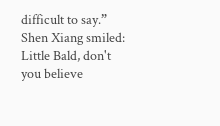difficult to say.” Shen Xiang smiled: Little Bald, don't you believe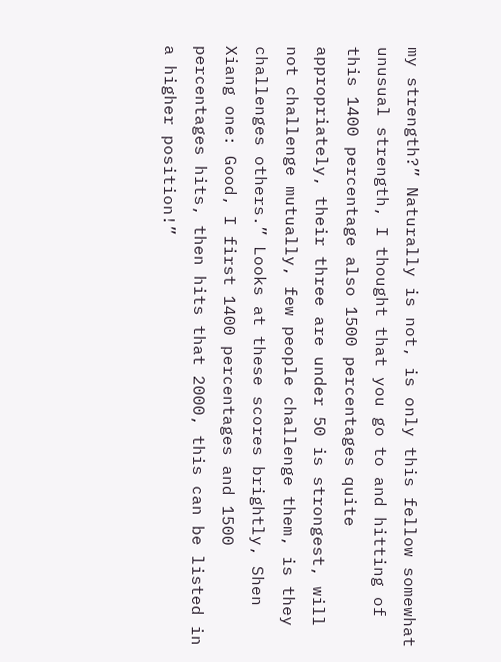my strength?” Naturally is not, is only this fellow somewhat unusual strength, I thought that you go to and hitting of this 1400 percentage also 1500 percentages quite appropriately, their three are under 50 is strongest, will not challenge mutually, few people challenge them, is they challenges others.” Looks at these scores brightly, Shen Xiang one: Good, I first 1400 percentages and 1500 percentages hits, then hits that 2000, this can be listed in a higher position!”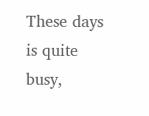These days is quite busy,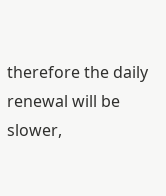therefore the daily renewal will be slower,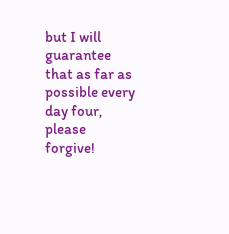but I will guarantee that as far as possible every day four, please forgive!